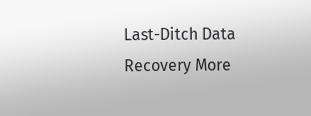Last-Ditch Data Recovery More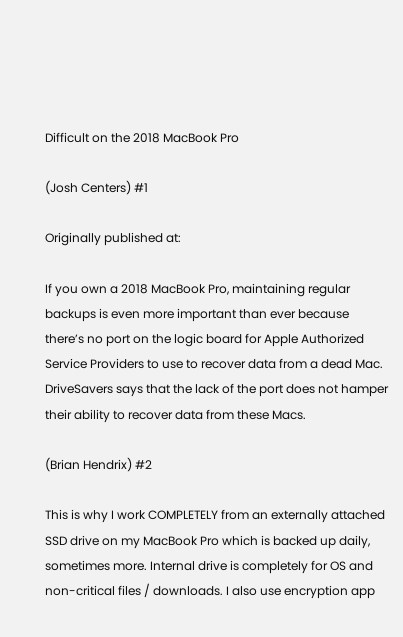Difficult on the 2018 MacBook Pro

(Josh Centers) #1

Originally published at:

If you own a 2018 MacBook Pro, maintaining regular backups is even more important than ever because there’s no port on the logic board for Apple Authorized Service Providers to use to recover data from a dead Mac. DriveSavers says that the lack of the port does not hamper their ability to recover data from these Macs.

(Brian Hendrix) #2

This is why I work COMPLETELY from an externally attached SSD drive on my MacBook Pro which is backed up daily, sometimes more. Internal drive is completely for OS and non-critical files / downloads. I also use encryption app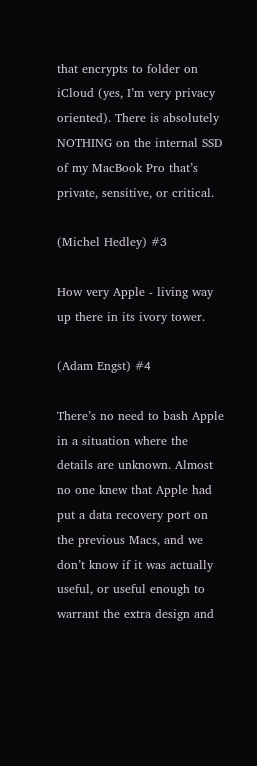that encrypts to folder on iCloud (yes, I’m very privacy oriented). There is absolutely NOTHING on the internal SSD of my MacBook Pro that’s private, sensitive, or critical.

(Michel Hedley) #3

How very Apple - living way up there in its ivory tower.

(Adam Engst) #4

There’s no need to bash Apple in a situation where the details are unknown. Almost no one knew that Apple had put a data recovery port on the previous Macs, and we don’t know if it was actually useful, or useful enough to warrant the extra design and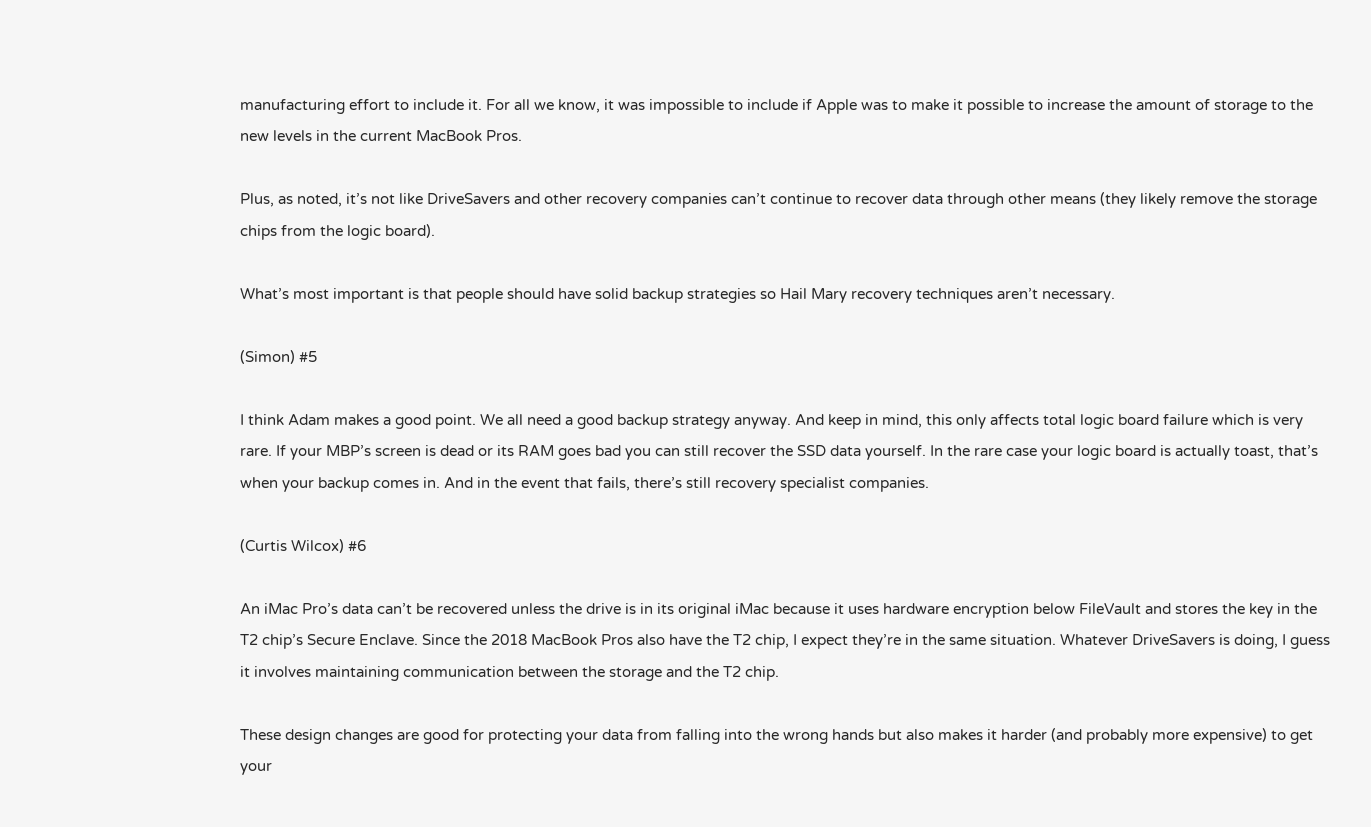manufacturing effort to include it. For all we know, it was impossible to include if Apple was to make it possible to increase the amount of storage to the new levels in the current MacBook Pros.

Plus, as noted, it’s not like DriveSavers and other recovery companies can’t continue to recover data through other means (they likely remove the storage chips from the logic board).

What’s most important is that people should have solid backup strategies so Hail Mary recovery techniques aren’t necessary.

(Simon) #5

I think Adam makes a good point. We all need a good backup strategy anyway. And keep in mind, this only affects total logic board failure which is very rare. If your MBP’s screen is dead or its RAM goes bad you can still recover the SSD data yourself. In the rare case your logic board is actually toast, that’s when your backup comes in. And in the event that fails, there’s still recovery specialist companies.

(Curtis Wilcox) #6

An iMac Pro’s data can’t be recovered unless the drive is in its original iMac because it uses hardware encryption below FileVault and stores the key in the T2 chip’s Secure Enclave. Since the 2018 MacBook Pros also have the T2 chip, I expect they’re in the same situation. Whatever DriveSavers is doing, I guess it involves maintaining communication between the storage and the T2 chip.

These design changes are good for protecting your data from falling into the wrong hands but also makes it harder (and probably more expensive) to get your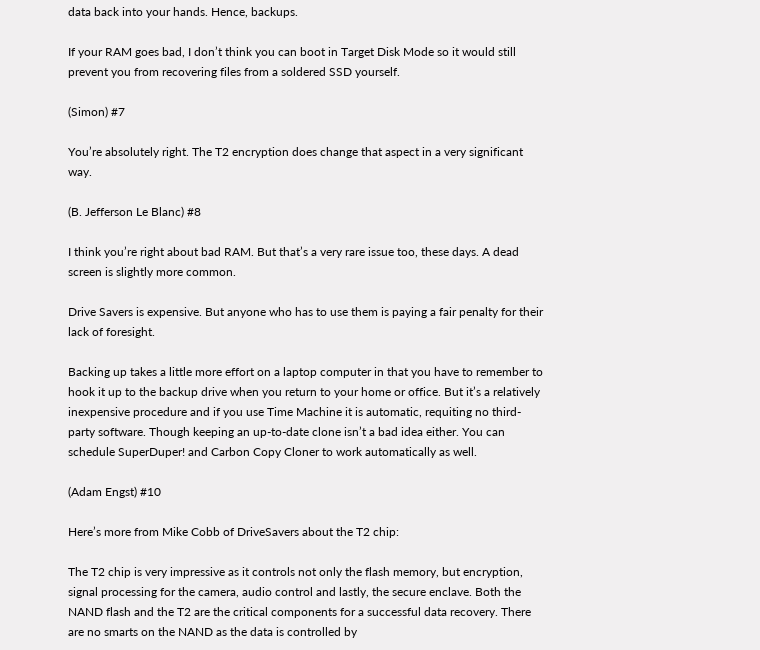data back into your hands. Hence, backups.

If your RAM goes bad, I don’t think you can boot in Target Disk Mode so it would still prevent you from recovering files from a soldered SSD yourself.

(Simon) #7

You’re absolutely right. The T2 encryption does change that aspect in a very significant way.

(B. Jefferson Le Blanc) #8

I think you’re right about bad RAM. But that’s a very rare issue too, these days. A dead screen is slightly more common.

Drive Savers is expensive. But anyone who has to use them is paying a fair penalty for their lack of foresight.

Backing up takes a little more effort on a laptop computer in that you have to remember to hook it up to the backup drive when you return to your home or office. But it’s a relatively inexpensive procedure and if you use Time Machine it is automatic, requiting no third-party software. Though keeping an up-to-date clone isn’t a bad idea either. You can schedule SuperDuper! and Carbon Copy Cloner to work automatically as well.

(Adam Engst) #10

Here’s more from Mike Cobb of DriveSavers about the T2 chip:

The T2 chip is very impressive as it controls not only the flash memory, but encryption, signal processing for the camera, audio control and lastly, the secure enclave. Both the NAND flash and the T2 are the critical components for a successful data recovery. There are no smarts on the NAND as the data is controlled by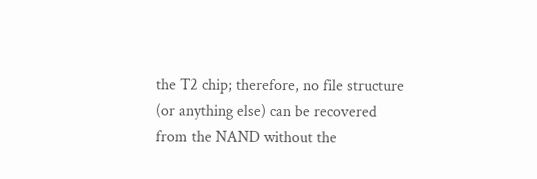the T2 chip; therefore, no file structure (or anything else) can be recovered from the NAND without the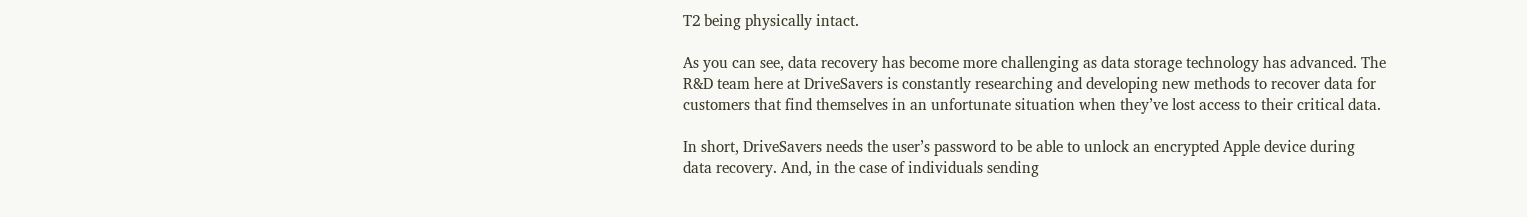T2 being physically intact.

As you can see, data recovery has become more challenging as data storage technology has advanced. The R&D team here at DriveSavers is constantly researching and developing new methods to recover data for customers that find themselves in an unfortunate situation when they’ve lost access to their critical data.

In short, DriveSavers needs the user’s password to be able to unlock an encrypted Apple device during data recovery. And, in the case of individuals sending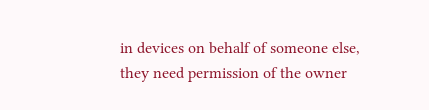in devices on behalf of someone else, they need permission of the owner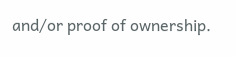and/or proof of ownership.